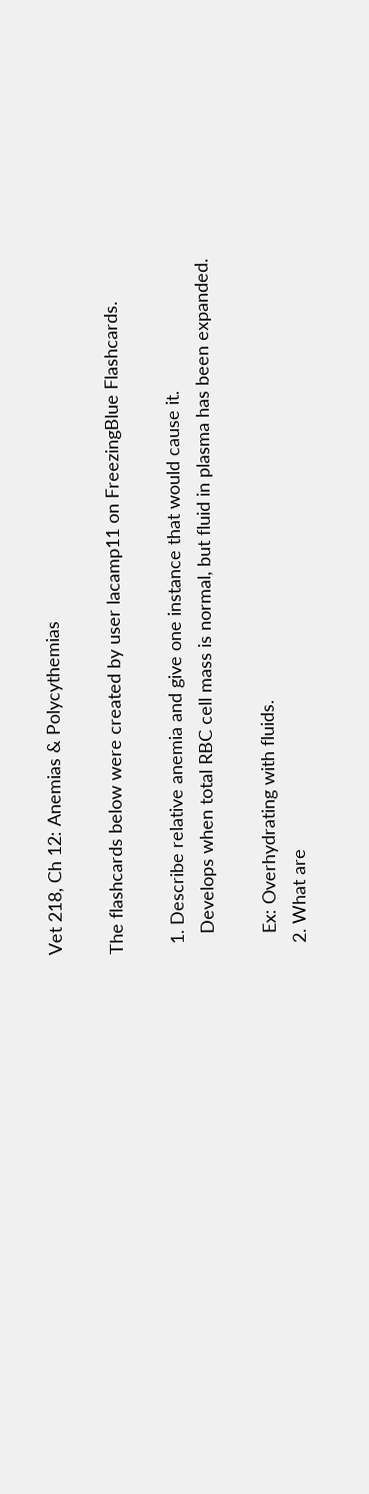Vet 218, Ch 12: Anemias & Polycythemias

The flashcards below were created by user lacamp11 on FreezingBlue Flashcards.

  1. Describe relative anemia and give one instance that would cause it.
    Develops when total RBC cell mass is normal, but fluid in plasma has been expanded.

    Ex: Overhydrating with fluids.
  2. What are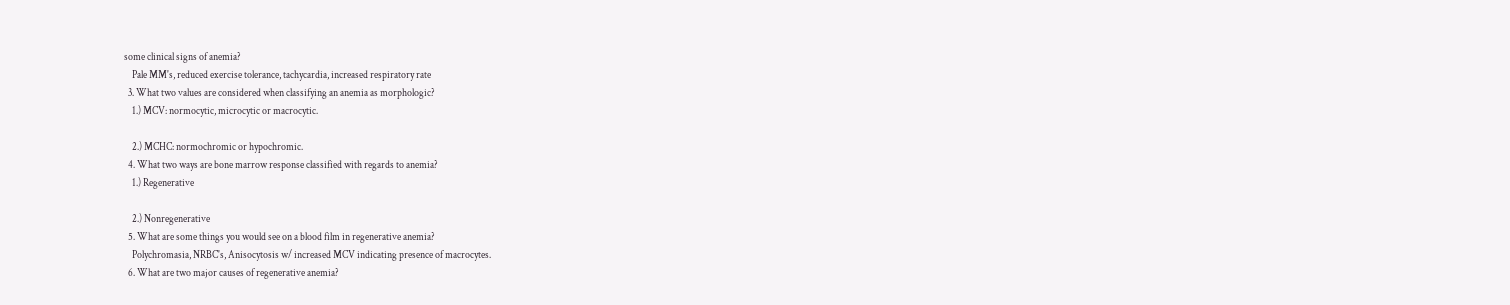some clinical signs of anemia?
    Pale MM's, reduced exercise tolerance, tachycardia, increased respiratory rate
  3. What two values are considered when classifying an anemia as morphologic?
    1.) MCV: normocytic, microcytic or macrocytic.

    2.) MCHC: normochromic or hypochromic.
  4. What two ways are bone marrow response classified with regards to anemia?
    1.) Regenerative

    2.) Nonregenerative
  5. What are some things you would see on a blood film in regenerative anemia?
    Polychromasia, NRBC's, Anisocytosis w/ increased MCV indicating presence of macrocytes.
  6. What are two major causes of regenerative anemia?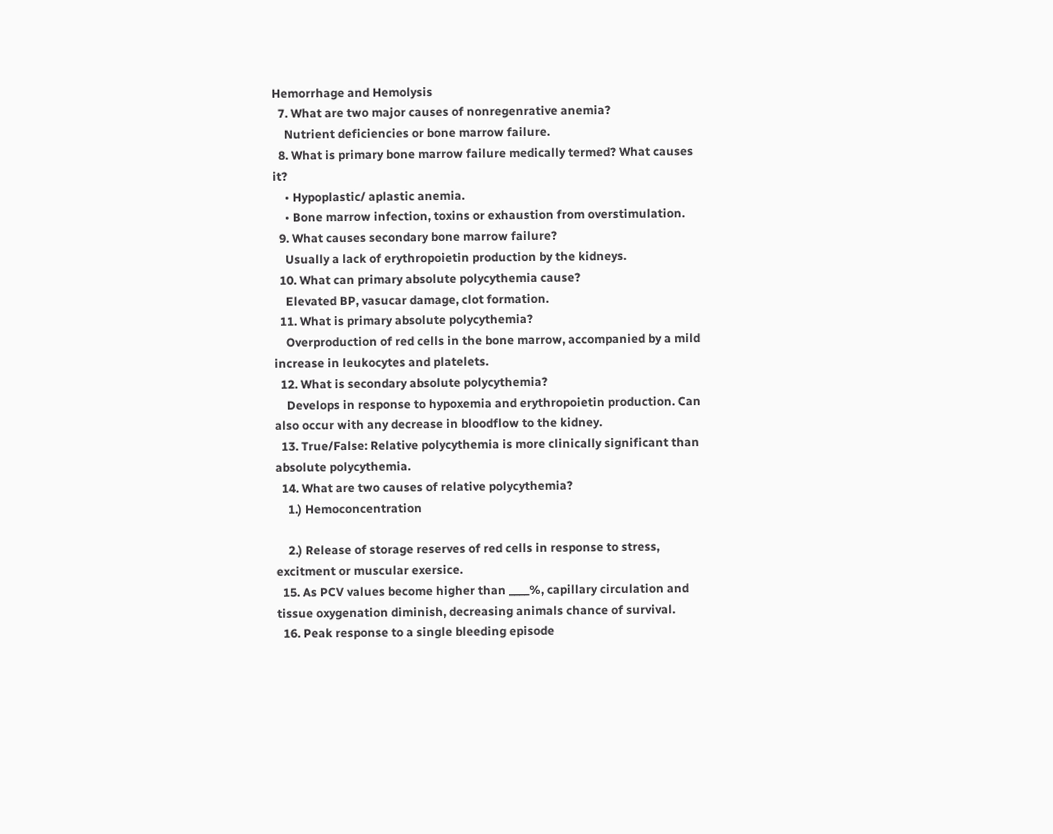Hemorrhage and Hemolysis
  7. What are two major causes of nonregenrative anemia?
    Nutrient deficiencies or bone marrow failure.
  8. What is primary bone marrow failure medically termed? What causes it?
    • Hypoplastic/ aplastic anemia.
    • Bone marrow infection, toxins or exhaustion from overstimulation.
  9. What causes secondary bone marrow failure?
    Usually a lack of erythropoietin production by the kidneys.
  10. What can primary absolute polycythemia cause?
    Elevated BP, vasucar damage, clot formation.
  11. What is primary absolute polycythemia?
    Overproduction of red cells in the bone marrow, accompanied by a mild increase in leukocytes and platelets.
  12. What is secondary absolute polycythemia?
    Develops in response to hypoxemia and erythropoietin production. Can also occur with any decrease in bloodflow to the kidney.
  13. True/False: Relative polycythemia is more clinically significant than absolute polycythemia.
  14. What are two causes of relative polycythemia?
    1.) Hemoconcentration

    2.) Release of storage reserves of red cells in response to stress, excitment or muscular exersice.
  15. As PCV values become higher than ____%, capillary circulation and tissue oxygenation diminish, decreasing animals chance of survival.
  16. Peak response to a single bleeding episode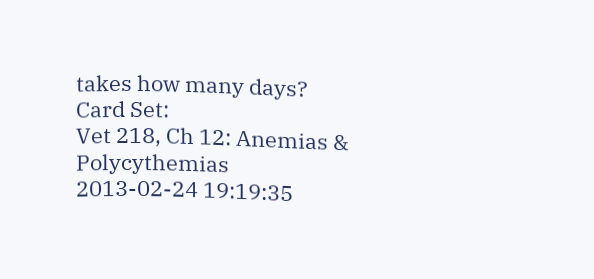takes how many days?
Card Set:
Vet 218, Ch 12: Anemias & Polycythemias
2013-02-24 19:19:35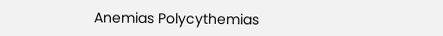Anemias Polycythemias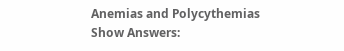Anemias and Polycythemias
Show Answers: